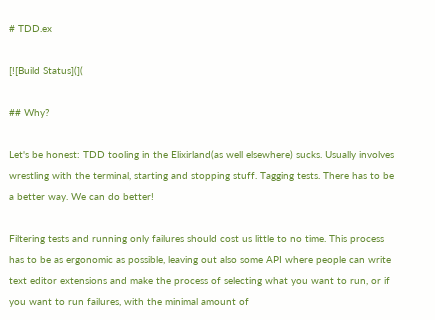# TDD.ex

[![Build Status](](

## Why?

Let's be honest: TDD tooling in the Elixirland(as well elsewhere) sucks. Usually involves wrestling with the terminal, starting and stopping stuff. Tagging tests. There has to be a better way. We can do better!

Filtering tests and running only failures should cost us little to no time. This process has to be as ergonomic as possible, leaving out also some API where people can write text editor extensions and make the process of selecting what you want to run, or if you want to run failures, with the minimal amount of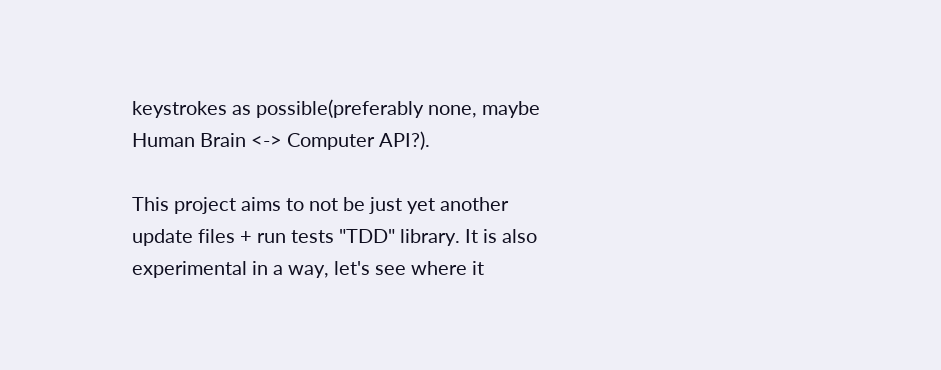keystrokes as possible(preferably none, maybe Human Brain <-> Computer API?).

This project aims to not be just yet another update files + run tests "TDD" library. It is also experimental in a way, let's see where it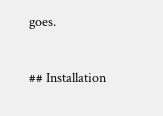goes.

## Installation